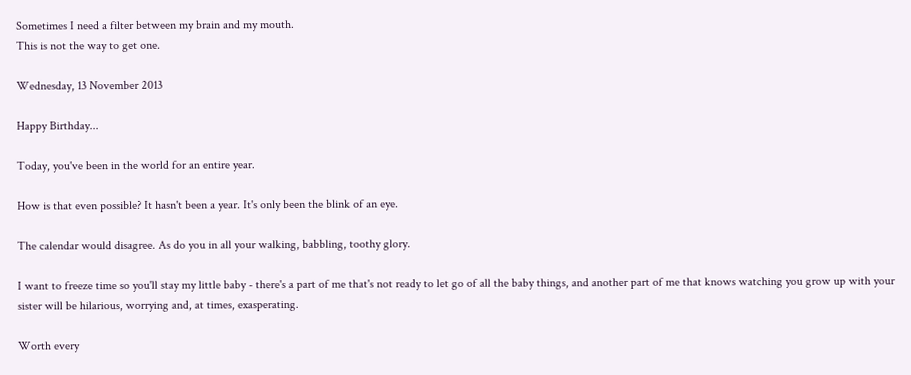Sometimes I need a filter between my brain and my mouth.
This is not the way to get one.

Wednesday, 13 November 2013

Happy Birthday...

Today, you've been in the world for an entire year.

How is that even possible? It hasn't been a year. It's only been the blink of an eye.

The calendar would disagree. As do you in all your walking, babbling, toothy glory.

I want to freeze time so you'll stay my little baby - there's a part of me that's not ready to let go of all the baby things, and another part of me that knows watching you grow up with your sister will be hilarious, worrying and, at times, exasperating.

Worth every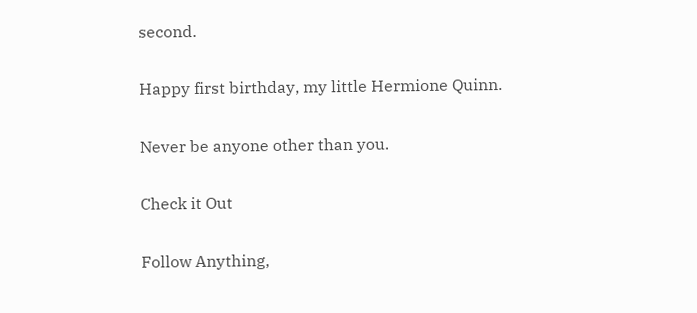second.

Happy first birthday, my little Hermione Quinn.

Never be anyone other than you.

Check it Out

Follow Anything,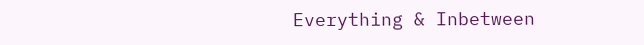Everything & Inbetween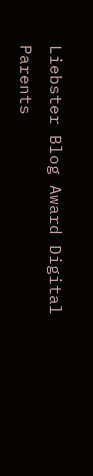Liebster Blog Award Digital Parents